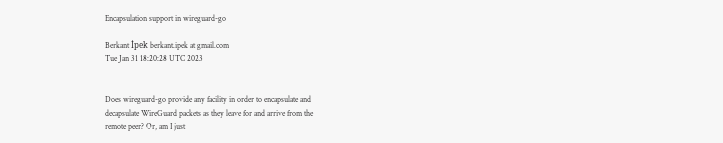Encapsulation support in wireguard-go

Berkant İpek berkant.ipek at gmail.com
Tue Jan 31 18:20:28 UTC 2023


Does wireguard-go provide any facility in order to encapsulate and
decapsulate WireGuard packets as they leave for and arrive from the
remote peer? Or, am I just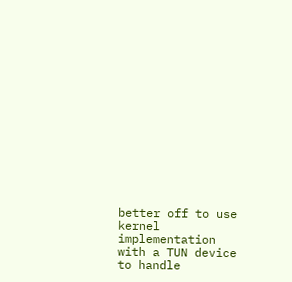better off to use kernel implementation
with a TUN device to handle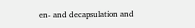en- and decapsulation and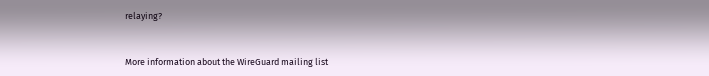relaying?


More information about the WireGuard mailing list